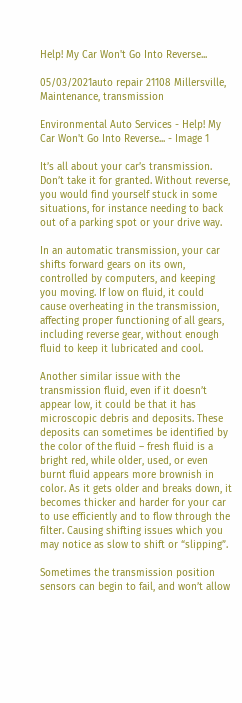Help! My Car Won't Go Into Reverse...

05/03/2021auto repair 21108 Millersville, Maintenance, transmission

Environmental Auto Services - Help! My Car Won't Go Into Reverse... - Image 1

It’s all about your car’s transmission. Don’t take it for granted. Without reverse, you would find yourself stuck in some situations, for instance needing to back out of a parking spot or your drive way.

In an automatic transmission, your car shifts forward gears on its own, controlled by computers, and keeping you moving. If low on fluid, it could cause overheating in the transmission, affecting proper functioning of all gears, including reverse gear, without enough fluid to keep it lubricated and cool.

Another similar issue with the transmission fluid, even if it doesn’t appear low, it could be that it has microscopic debris and deposits. These deposits can sometimes be identified by the color of the fluid – fresh fluid is a bright red, while older, used, or even burnt fluid appears more brownish in color. As it gets older and breaks down, it becomes thicker and harder for your car to use efficiently and to flow through the filter. Causing shifting issues which you may notice as slow to shift or “slipping”.

Sometimes the transmission position sensors can begin to fail, and won’t allow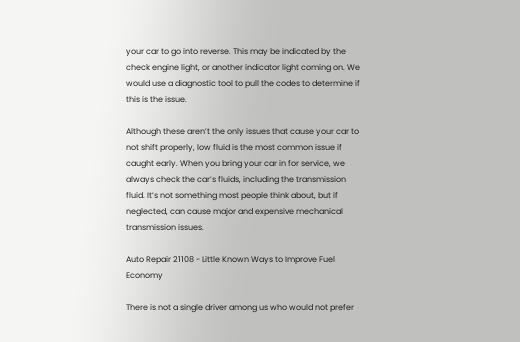your car to go into reverse. This may be indicated by the check engine light, or another indicator light coming on. We would use a diagnostic tool to pull the codes to determine if this is the issue.

Although these aren’t the only issues that cause your car to not shift properly, low fluid is the most common issue if caught early. When you bring your car in for service, we always check the car’s fluids, including the transmission fluid. It’s not something most people think about, but if neglected, can cause major and expensive mechanical transmission issues.

Auto Repair 21108 - Little Known Ways to Improve Fuel Economy

There is not a single driver among us who would not prefer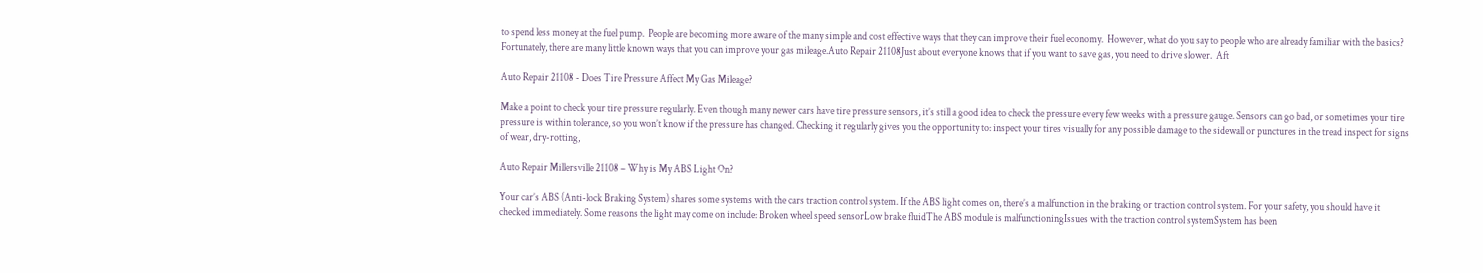to spend less money at the fuel pump.  People are becoming more aware of the many simple and cost effective ways that they can improve their fuel economy.  However, what do you say to people who are already familiar with the basics?  Fortunately, there are many little known ways that you can improve your gas mileage.Auto Repair 21108Just about everyone knows that if you want to save gas, you need to drive slower.  Aft

Auto Repair 21108 - Does Tire Pressure Affect My Gas Mileage?

Make a point to check your tire pressure regularly. Even though many newer cars have tire pressure sensors, it’s still a good idea to check the pressure every few weeks with a pressure gauge. Sensors can go bad, or sometimes your tire pressure is within tolerance, so you won’t know if the pressure has changed. Checking it regularly gives you the opportunity to: inspect your tires visually for any possible damage to the sidewall or punctures in the tread inspect for signs of wear, dry-rotting,

Auto Repair Millersville 21108 – Why is My ABS Light On?

Your car’s ABS (Anti-lock Braking System) shares some systems with the cars traction control system. If the ABS light comes on, there’s a malfunction in the braking or traction control system. For your safety, you should have it checked immediately. Some reasons the light may come on include: Broken wheel speed sensorLow brake fluidThe ABS module is malfunctioningIssues with the traction control systemSystem has been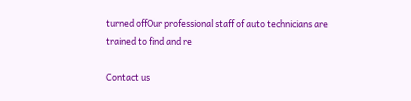turned offOur professional staff of auto technicians are trained to find and re

Contact us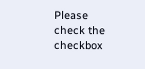Please check the checkbox